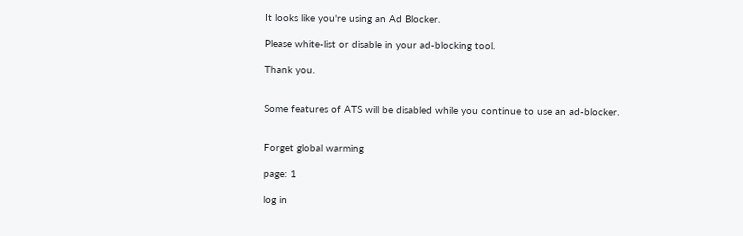It looks like you're using an Ad Blocker.

Please white-list or disable in your ad-blocking tool.

Thank you.


Some features of ATS will be disabled while you continue to use an ad-blocker.


Forget global warming

page: 1

log in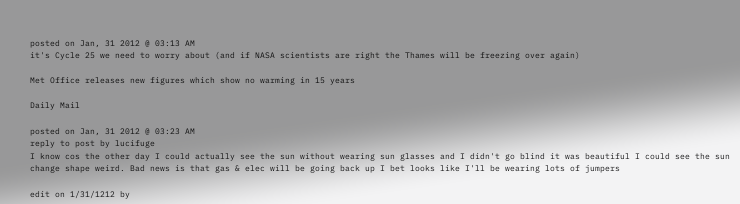posted on Jan, 31 2012 @ 03:13 AM
it's Cycle 25 we need to worry about (and if NASA scientists are right the Thames will be freezing over again)

Met Office releases new figures which show no warming in 15 years

Daily Mail

posted on Jan, 31 2012 @ 03:23 AM
reply to post by lucifuge
I know cos the other day I could actually see the sun without wearing sun glasses and I didn't go blind it was beautiful I could see the sun change shape weird. Bad news is that gas & elec will be going back up I bet looks like I'll be wearing lots of jumpers

edit on 1/31/1212 by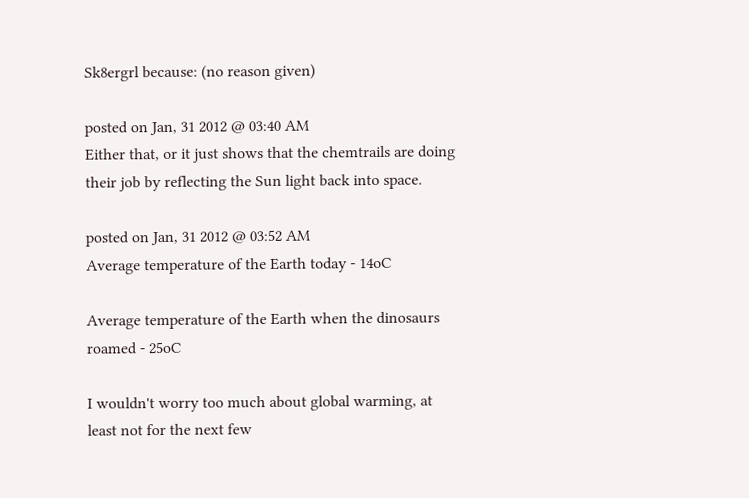Sk8ergrl because: (no reason given)

posted on Jan, 31 2012 @ 03:40 AM
Either that, or it just shows that the chemtrails are doing their job by reflecting the Sun light back into space.

posted on Jan, 31 2012 @ 03:52 AM
Average temperature of the Earth today - 14oC

Average temperature of the Earth when the dinosaurs roamed - 25oC

I wouldn't worry too much about global warming, at least not for the next few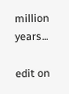million years...

edit on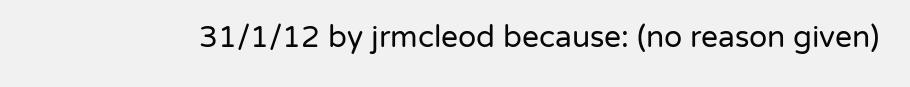31/1/12 by jrmcleod because: (no reason given)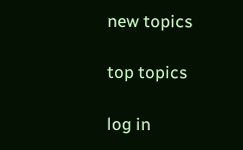new topics

top topics

log in